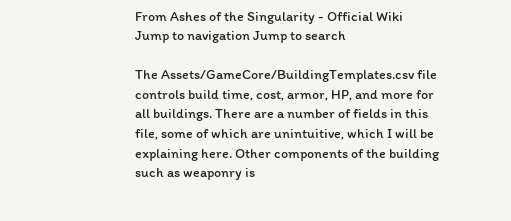From Ashes of the Singularity - Official Wiki
Jump to navigation Jump to search

The Assets/GameCore/BuildingTemplates.csv file controls build time, cost, armor, HP, and more for all buildings. There are a number of fields in this file, some of which are unintuitive, which I will be explaining here. Other components of the building such as weaponry is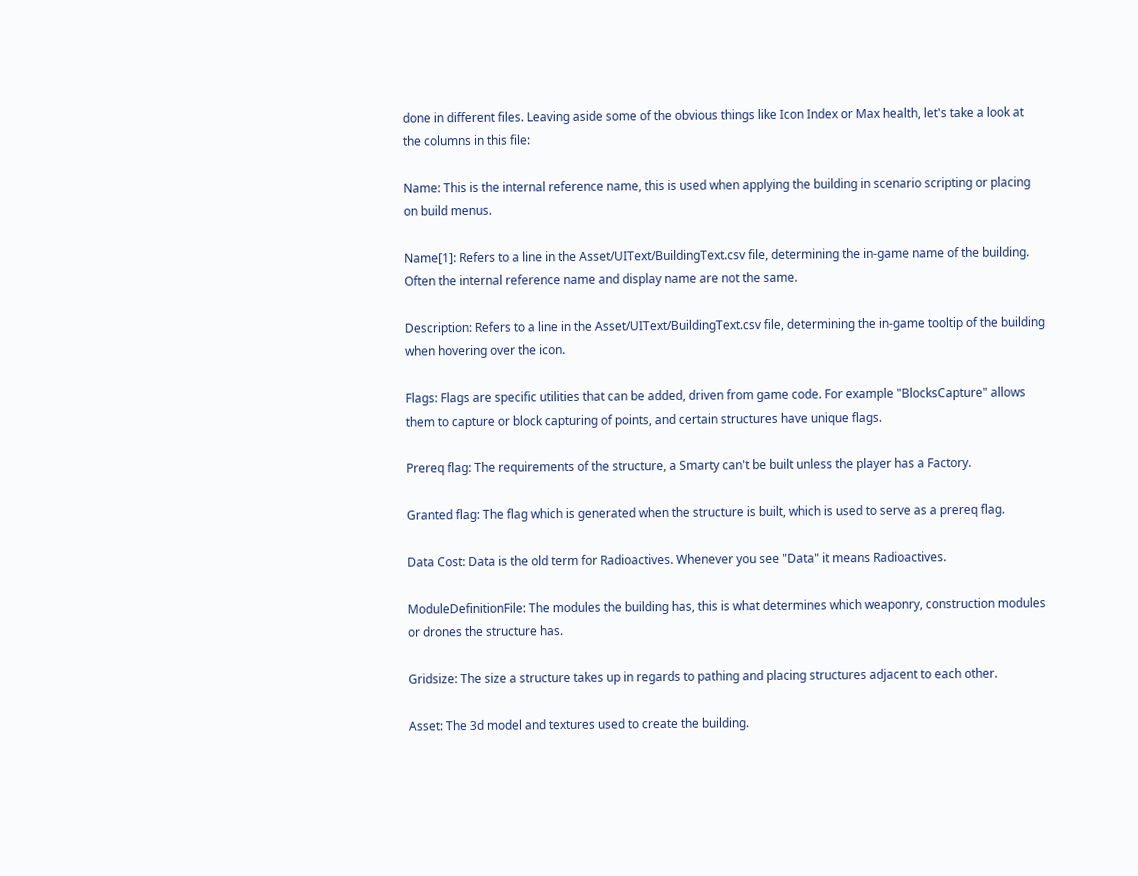done in different files. Leaving aside some of the obvious things like Icon Index or Max health, let's take a look at the columns in this file:

Name: This is the internal reference name, this is used when applying the building in scenario scripting or placing on build menus.

Name[1]: Refers to a line in the Asset/UIText/BuildingText.csv file, determining the in-game name of the building. Often the internal reference name and display name are not the same.

Description: Refers to a line in the Asset/UIText/BuildingText.csv file, determining the in-game tooltip of the building when hovering over the icon.

Flags: Flags are specific utilities that can be added, driven from game code. For example "BlocksCapture" allows them to capture or block capturing of points, and certain structures have unique flags.

Prereq flag: The requirements of the structure, a Smarty can't be built unless the player has a Factory.

Granted flag: The flag which is generated when the structure is built, which is used to serve as a prereq flag.

Data Cost: Data is the old term for Radioactives. Whenever you see "Data" it means Radioactives.

ModuleDefinitionFile: The modules the building has, this is what determines which weaponry, construction modules or drones the structure has.

Gridsize: The size a structure takes up in regards to pathing and placing structures adjacent to each other.

Asset: The 3d model and textures used to create the building.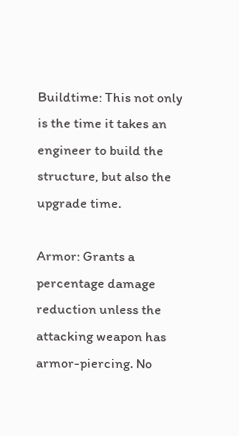Buildtime: This not only is the time it takes an engineer to build the structure, but also the upgrade time.

Armor: Grants a percentage damage reduction unless the attacking weapon has armor-piercing. No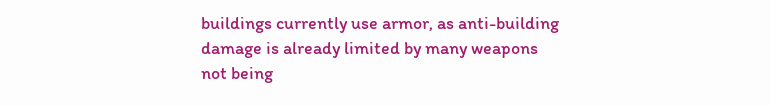buildings currently use armor, as anti-building damage is already limited by many weapons not being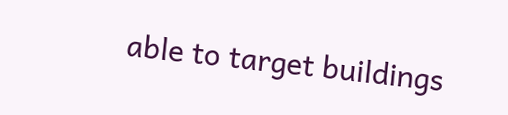able to target buildings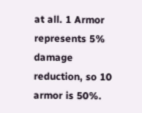at all. 1 Armor represents 5% damage reduction, so 10 armor is 50%.